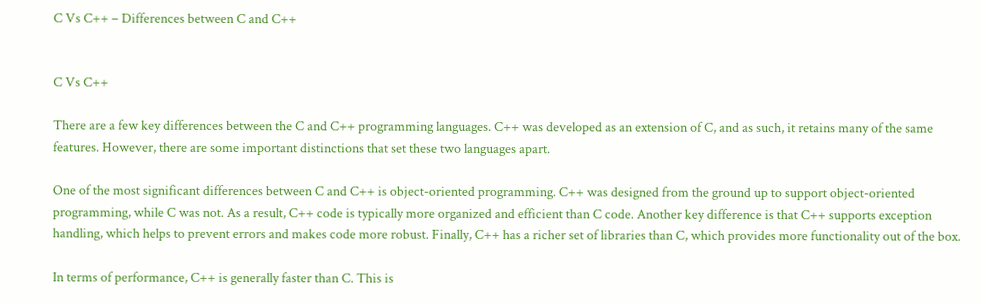C Vs C++ – Differences between C and C++


C Vs C++

There are a few key differences between the C and C++ programming languages. C++ was developed as an extension of C, and as such, it retains many of the same features. However, there are some important distinctions that set these two languages apart.

One of the most significant differences between C and C++ is object-oriented programming. C++ was designed from the ground up to support object-oriented programming, while C was not. As a result, C++ code is typically more organized and efficient than C code. Another key difference is that C++ supports exception handling, which helps to prevent errors and makes code more robust. Finally, C++ has a richer set of libraries than C, which provides more functionality out of the box.

In terms of performance, C++ is generally faster than C. This is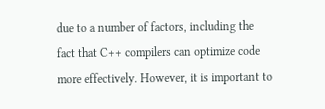due to a number of factors, including the fact that C++ compilers can optimize code more effectively. However, it is important to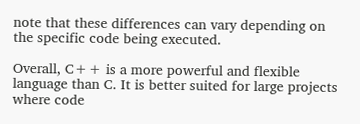note that these differences can vary depending on the specific code being executed.

Overall, C++ is a more powerful and flexible language than C. It is better suited for large projects where code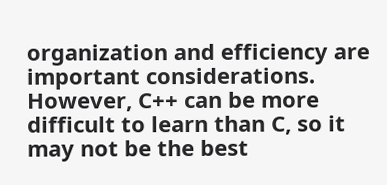organization and efficiency are important considerations. However, C++ can be more difficult to learn than C, so it may not be the best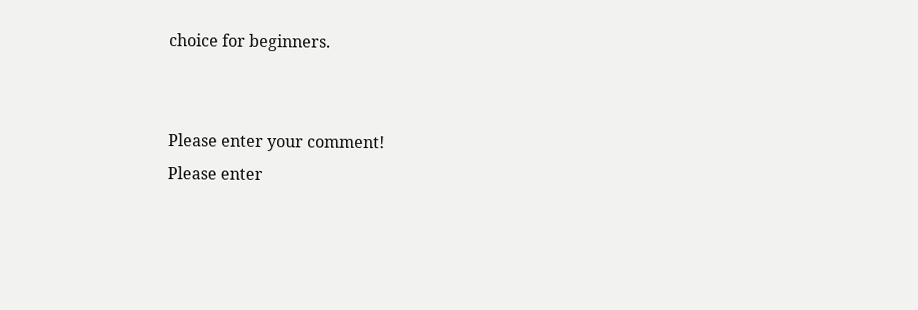choice for beginners.


Please enter your comment!
Please enter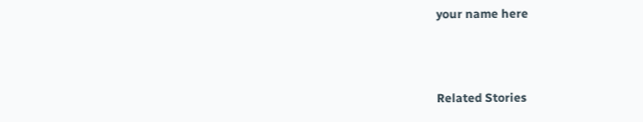your name here



Related Stories